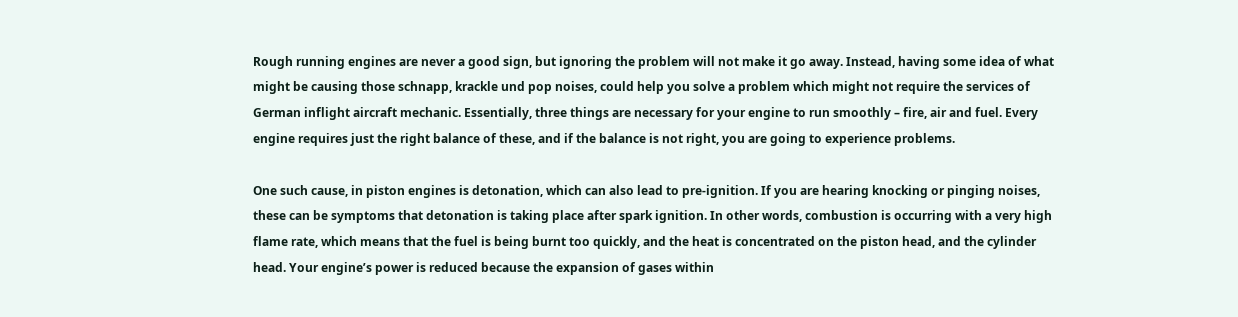Rough running engines are never a good sign, but ignoring the problem will not make it go away. Instead, having some idea of what might be causing those schnapp, krackle und pop noises, could help you solve a problem which might not require the services of German inflight aircraft mechanic. Essentially, three things are necessary for your engine to run smoothly – fire, air and fuel. Every engine requires just the right balance of these, and if the balance is not right, you are going to experience problems.

One such cause, in piston engines is detonation, which can also lead to pre-ignition. If you are hearing knocking or pinging noises, these can be symptoms that detonation is taking place after spark ignition. In other words, combustion is occurring with a very high flame rate, which means that the fuel is being burnt too quickly, and the heat is concentrated on the piston head, and the cylinder head. Your engine’s power is reduced because the expansion of gases within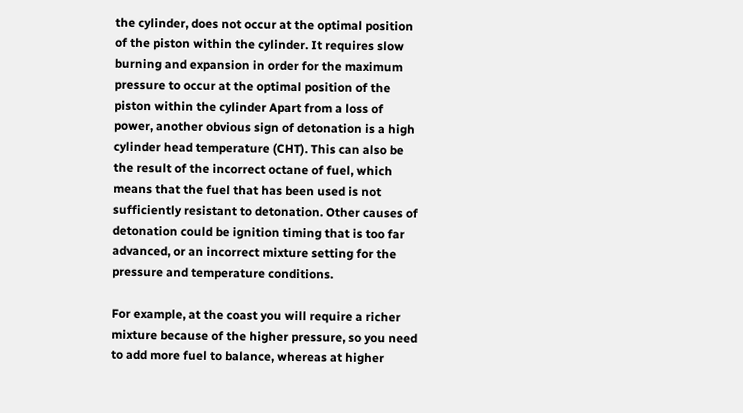the cylinder, does not occur at the optimal position of the piston within the cylinder. It requires slow burning and expansion in order for the maximum pressure to occur at the optimal position of the piston within the cylinder Apart from a loss of power, another obvious sign of detonation is a high cylinder head temperature (CHT). This can also be the result of the incorrect octane of fuel, which means that the fuel that has been used is not sufficiently resistant to detonation. Other causes of detonation could be ignition timing that is too far advanced, or an incorrect mixture setting for the pressure and temperature conditions.

For example, at the coast you will require a richer mixture because of the higher pressure, so you need to add more fuel to balance, whereas at higher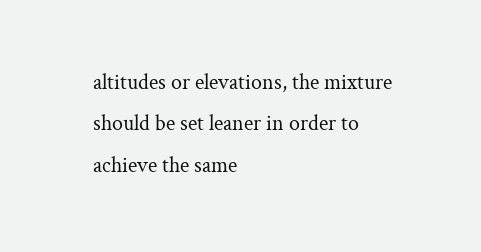altitudes or elevations, the mixture should be set leaner in order to achieve the same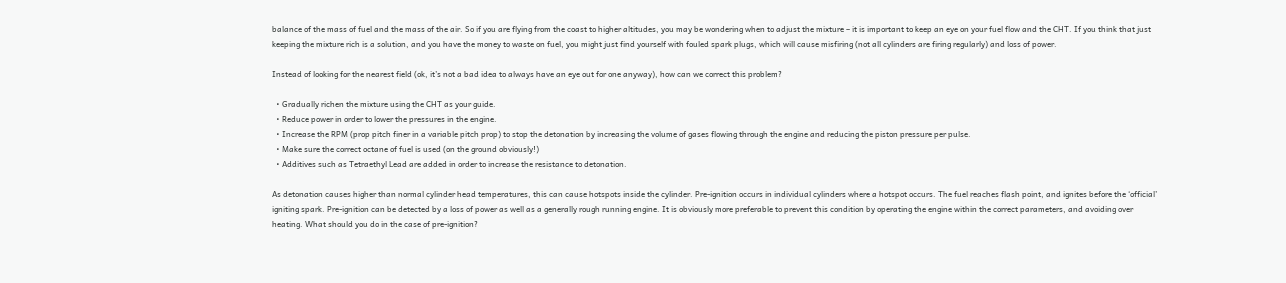balance of the mass of fuel and the mass of the air. So if you are flying from the coast to higher altitudes, you may be wondering when to adjust the mixture – it is important to keep an eye on your fuel flow and the CHT. If you think that just keeping the mixture rich is a solution, and you have the money to waste on fuel, you might just find yourself with fouled spark plugs, which will cause misfiring (not all cylinders are firing regularly) and loss of power.

Instead of looking for the nearest field (ok, it’s not a bad idea to always have an eye out for one anyway), how can we correct this problem?

  • Gradually richen the mixture using the CHT as your guide.
  • Reduce power in order to lower the pressures in the engine.
  • Increase the RPM (prop pitch finer in a variable pitch prop) to stop the detonation by increasing the volume of gases flowing through the engine and reducing the piston pressure per pulse.
  • Make sure the correct octane of fuel is used (on the ground obviously!)
  • Additives such as Tetraethyl Lead are added in order to increase the resistance to detonation.

As detonation causes higher than normal cylinder head temperatures, this can cause hotspots inside the cylinder. Pre-ignition occurs in individual cylinders where a hotspot occurs. The fuel reaches flash point, and ignites before the ‘official’ igniting spark. Pre-ignition can be detected by a loss of power as well as a generally rough running engine. It is obviously more preferable to prevent this condition by operating the engine within the correct parameters, and avoiding over heating. What should you do in the case of pre-ignition?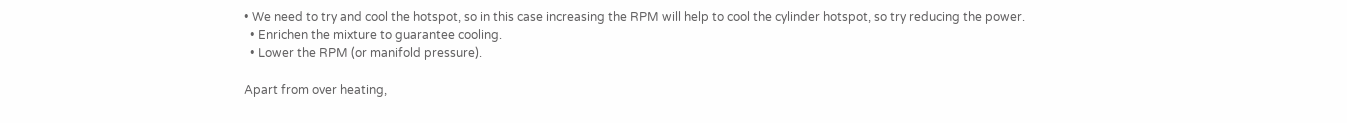• We need to try and cool the hotspot, so in this case increasing the RPM will help to cool the cylinder hotspot, so try reducing the power.
  • Enrichen the mixture to guarantee cooling.
  • Lower the RPM (or manifold pressure).

Apart from over heating,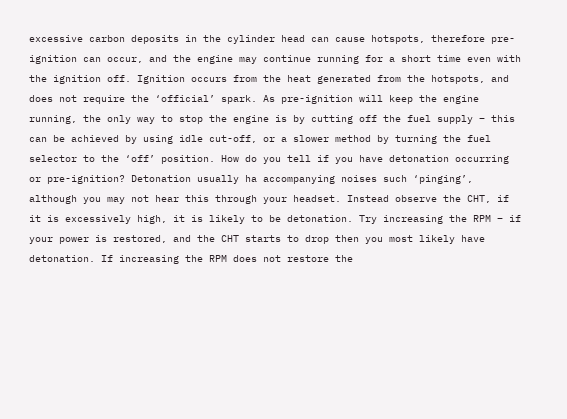excessive carbon deposits in the cylinder head can cause hotspots, therefore pre-ignition can occur, and the engine may continue running for a short time even with the ignition off. Ignition occurs from the heat generated from the hotspots, and does not require the ‘official’ spark. As pre-ignition will keep the engine running, the only way to stop the engine is by cutting off the fuel supply – this can be achieved by using idle cut-off, or a slower method by turning the fuel selector to the ‘off’ position. How do you tell if you have detonation occurring or pre-ignition? Detonation usually ha accompanying noises such ‘pinging’, although you may not hear this through your headset. Instead observe the CHT, if it is excessively high, it is likely to be detonation. Try increasing the RPM – if your power is restored, and the CHT starts to drop then you most likely have detonation. If increasing the RPM does not restore the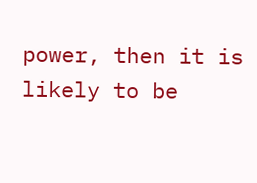power, then it is likely to be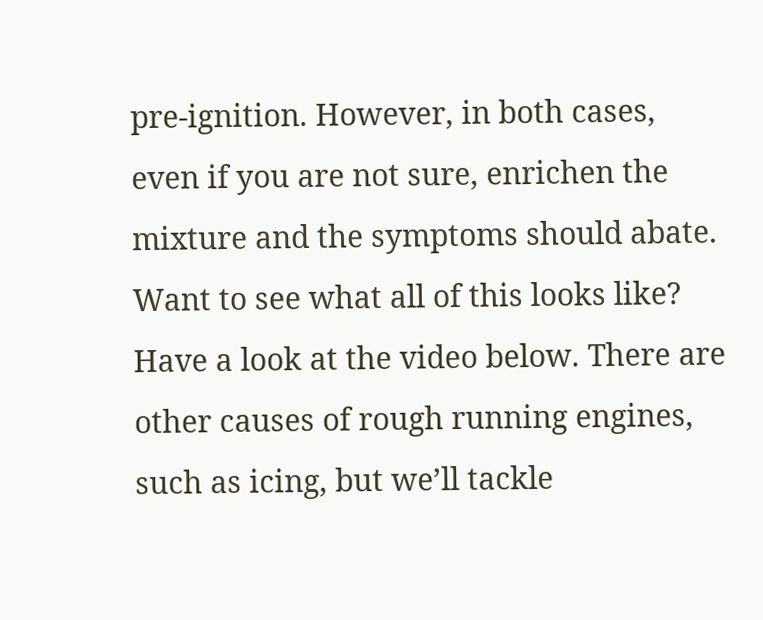pre-ignition. However, in both cases, even if you are not sure, enrichen the mixture and the symptoms should abate. Want to see what all of this looks like? Have a look at the video below. There are other causes of rough running engines, such as icing, but we’ll tackle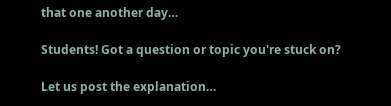that one another day…

Students! Got a question or topic you're stuck on?

Let us post the explanation…